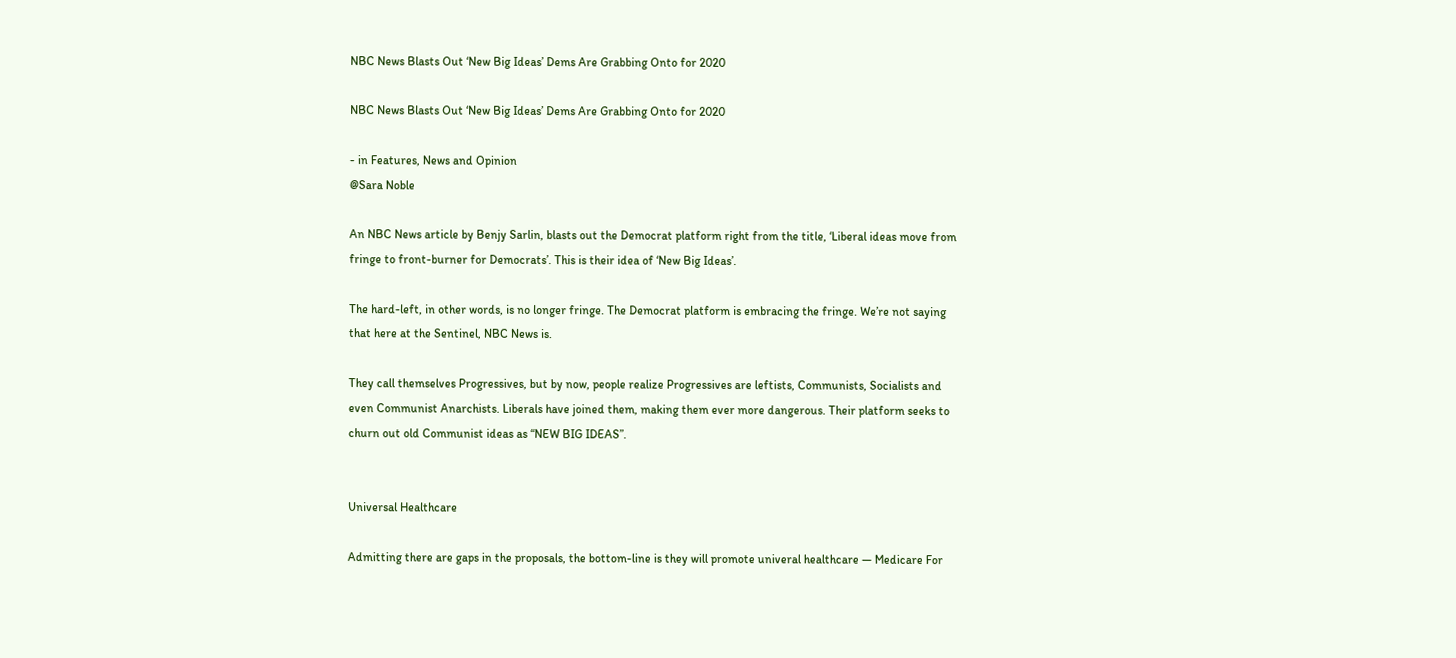NBC News Blasts Out ‘New Big Ideas’ Dems Are Grabbing Onto for 2020

NBC News Blasts Out ‘New Big Ideas’ Dems Are Grabbing Onto for 2020

- in Features, News and Opinion
@Sara Noble

An NBC News article by Benjy Sarlin, blasts out the Democrat platform right from the title, ‘Liberal ideas move from fringe to front-burner for Democrats’. This is their idea of ‘New Big Ideas’.

The hard-left, in other words, is no longer fringe. The Democrat platform is embracing the fringe. We’re not saying that here at the Sentinel, NBC News is.

They call themselves Progressives, but by now, people realize Progressives are leftists, Communists, Socialists and even Communist Anarchists. Liberals have joined them, making them ever more dangerous. Their platform seeks to churn out old Communist ideas as “NEW BIG IDEAS”.


Universal Healthcare

Admitting there are gaps in the proposals, the bottom-line is they will promote univeral healthcare — Medicare For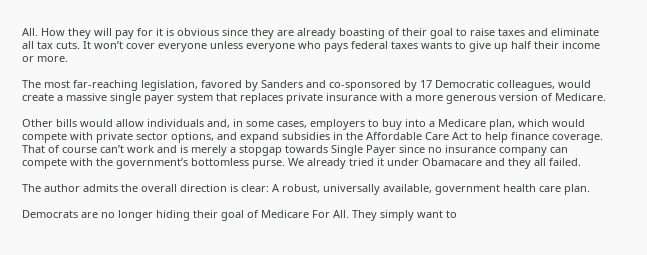All. How they will pay for it is obvious since they are already boasting of their goal to raise taxes and eliminate all tax cuts. It won’t cover everyone unless everyone who pays federal taxes wants to give up half their income or more.

The most far-reaching legislation, favored by Sanders and co-sponsored by 17 Democratic colleagues, would create a massive single payer system that replaces private insurance with a more generous version of Medicare.

Other bills would allow individuals and, in some cases, employers to buy into a Medicare plan, which would compete with private sector options, and expand subsidies in the Affordable Care Act to help finance coverage. That of course can’t work and is merely a stopgap towards Single Payer since no insurance company can compete with the government’s bottomless purse. We already tried it under Obamacare and they all failed.

The author admits the overall direction is clear: A robust, universally available, government health care plan.

Democrats are no longer hiding their goal of Medicare For All. They simply want to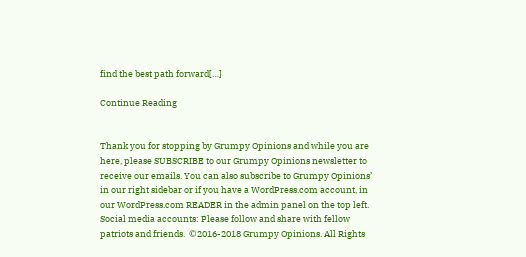find the best path forward[…]

Continue Reading


Thank you for stopping by Grumpy Opinions and while you are here, please SUBSCRIBE to our Grumpy Opinions newsletter to receive our emails. You can also subscribe to Grumpy Opinions’ in our right sidebar or if you have a WordPress.com account, in our WordPress.com READER in the admin panel on the top left. Social media accounts: Please follow and share with fellow patriots and friends.  ©2016-2018 Grumpy Opinions. All Rights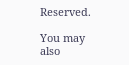Reserved.

You may also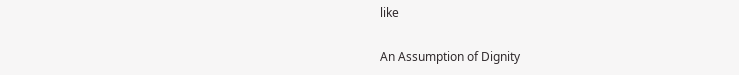like

An Assumption of Dignity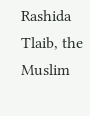Rashida Tlaib, the Muslim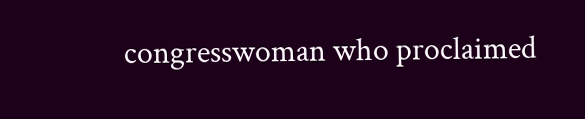congresswoman who proclaimed